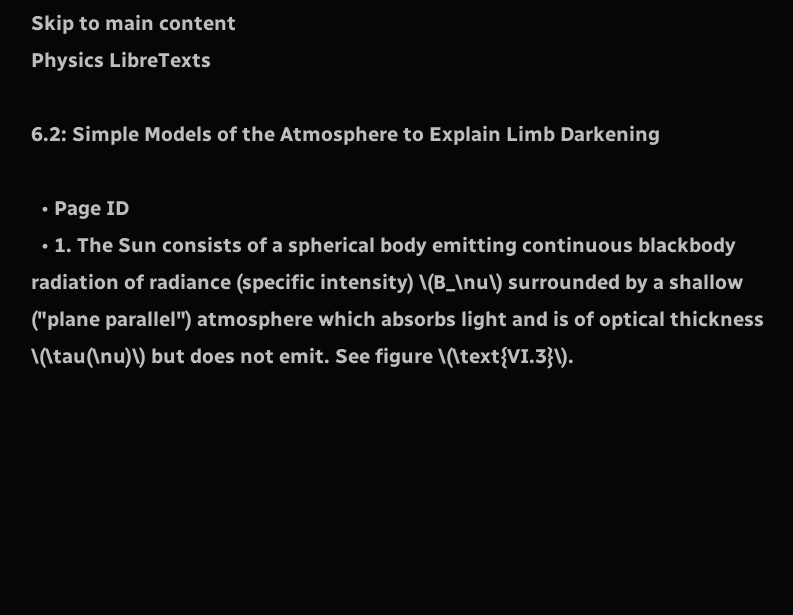Skip to main content
Physics LibreTexts

6.2: Simple Models of the Atmosphere to Explain Limb Darkening

  • Page ID
  • 1. The Sun consists of a spherical body emitting continuous blackbody radiation of radiance (specific intensity) \(B_\nu\) surrounded by a shallow ("plane parallel") atmosphere which absorbs light and is of optical thickness \(\tau(\nu)\) but does not emit. See figure \(\text{VI.3}\).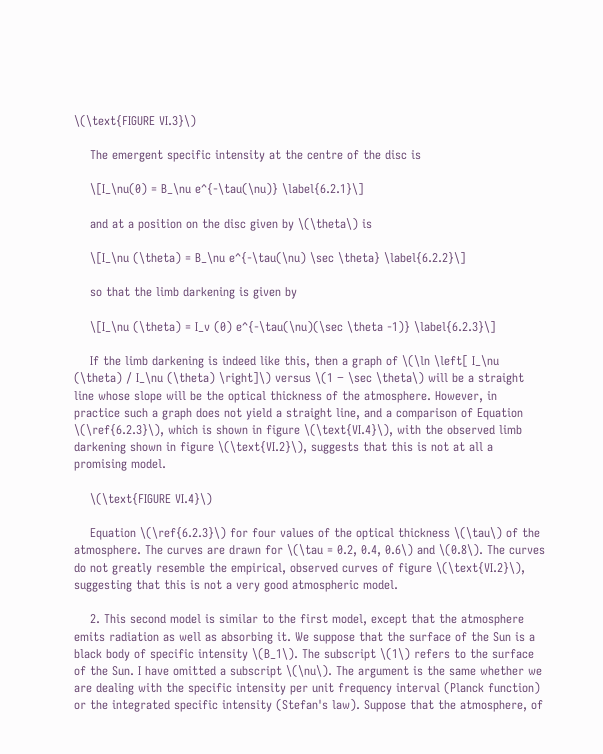\(\text{FIGURE VI.3}\)

    The emergent specific intensity at the centre of the disc is

    \[I_\nu(0) = B_\nu e^{-\tau(\nu)} \label{6.2.1}\]

    and at a position on the disc given by \(\theta\) is

    \[I_\nu (\theta) = B_\nu e^{-\tau(\nu) \sec \theta} \label{6.2.2}\]

    so that the limb darkening is given by

    \[I_\nu (\theta) = I_v (0) e^{-\tau(\nu)(\sec \theta -1)} \label{6.2.3}\]

    If the limb darkening is indeed like this, then a graph of \(\ln \left[ I_\nu (\theta) / I_\nu (\theta) \right]\) versus \(1 − \sec \theta\) will be a straight line whose slope will be the optical thickness of the atmosphere. However, in practice such a graph does not yield a straight line, and a comparison of Equation \(\ref{6.2.3}\), which is shown in figure \(\text{VI.4}\), with the observed limb darkening shown in figure \(\text{VI.2}\), suggests that this is not at all a promising model.

    \(\text{FIGURE VI.4}\)

    Equation \(\ref{6.2.3}\) for four values of the optical thickness \(\tau\) of the atmosphere. The curves are drawn for \(\tau = 0.2, 0.4, 0.6\) and \(0.8\). The curves do not greatly resemble the empirical, observed curves of figure \(\text{VI.2}\), suggesting that this is not a very good atmospheric model.

    2. This second model is similar to the first model, except that the atmosphere emits radiation as well as absorbing it. We suppose that the surface of the Sun is a black body of specific intensity \(B_1\). The subscript \(1\) refers to the surface of the Sun. I have omitted a subscript \(\nu\). The argument is the same whether we are dealing with the specific intensity per unit frequency interval (Planck function) or the integrated specific intensity (Stefan's law). Suppose that the atmosphere, of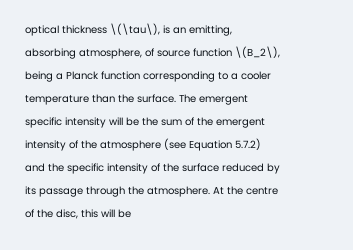optical thickness \(\tau\), is an emitting, absorbing atmosphere, of source function \(B_2\), being a Planck function corresponding to a cooler temperature than the surface. The emergent specific intensity will be the sum of the emergent intensity of the atmosphere (see Equation 5.7.2) and the specific intensity of the surface reduced by its passage through the atmosphere. At the centre of the disc, this will be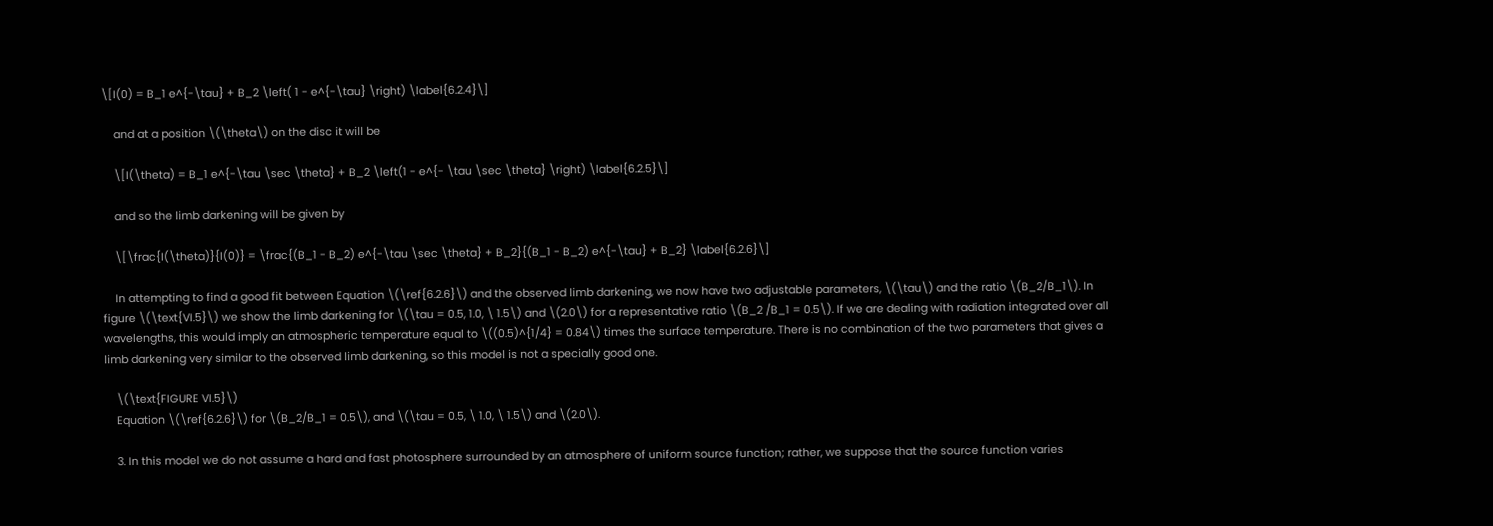\[I(0) = B_1 e^{-\tau} + B_2 \left( 1 - e^{-\tau} \right) \label{6.2.4}\]

    and at a position \(\theta\) on the disc it will be

    \[I(\theta) = B_1 e^{-\tau \sec \theta} + B_2 \left(1 - e^{- \tau \sec \theta} \right) \label{6.2.5}\]

    and so the limb darkening will be given by

    \[\frac{I(\theta)}{I(0)} = \frac{(B_1 - B_2) e^{-\tau \sec \theta} + B_2}{(B_1 - B_2) e^{-\tau} + B_2} \label{6.2.6}\]

    In attempting to find a good fit between Equation \(\ref{6.2.6}\) and the observed limb darkening, we now have two adjustable parameters, \(\tau\) and the ratio \(B_2/B_1\). In figure \(\text{VI.5}\) we show the limb darkening for \(\tau = 0.5, 1.0, \ 1.5\) and \(2.0\) for a representative ratio \(B_2 /B_1 = 0.5\). If we are dealing with radiation integrated over all wavelengths, this would imply an atmospheric temperature equal to \((0.5)^{1/4} = 0.84\) times the surface temperature. There is no combination of the two parameters that gives a limb darkening very similar to the observed limb darkening, so this model is not a specially good one.

    \(\text{FIGURE VI.5}\)
    Equation \(\ref{6.2.6}\) for \(B_2/B_1 = 0.5\), and \(\tau = 0.5, \ 1.0, \ 1.5\) and \(2.0\).

    3. In this model we do not assume a hard and fast photosphere surrounded by an atmosphere of uniform source function; rather, we suppose that the source function varies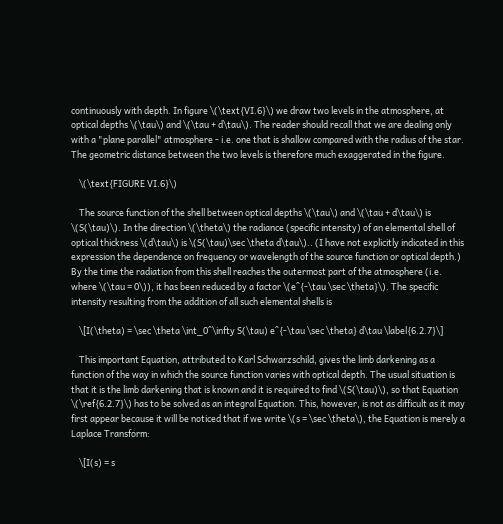continuously with depth. In figure \(\text{VI.6}\) we draw two levels in the atmosphere, at optical depths \(\tau\) and \(\tau + d\tau\). The reader should recall that we are dealing only with a "plane parallel" atmosphere - i.e. one that is shallow compared with the radius of the star. The geometric distance between the two levels is therefore much exaggerated in the figure.

    \(\text{FIGURE VI.6}\)

    The source function of the shell between optical depths \(\tau\) and \(\tau + d\tau\) is \(S(\tau)\). In the direction \(\theta\) the radiance (specific intensity) of an elemental shell of optical thickness \(d\tau\) is \(S(\tau)\sec \theta d\tau\).. (I have not explicitly indicated in this expression the dependence on frequency or wavelength of the source function or optical depth.) By the time the radiation from this shell reaches the outermost part of the atmosphere (i.e. where \(\tau = 0\)), it has been reduced by a factor \(e^{-\tau \sec \theta}\). The specific intensity resulting from the addition of all such elemental shells is

    \[I(\theta) = \sec \theta \int_0^\infty S(\tau) e^{-\tau \sec \theta} d\tau \label{6.2.7}\]

    This important Equation, attributed to Karl Schwarzschild, gives the limb darkening as a function of the way in which the source function varies with optical depth. The usual situation is that it is the limb darkening that is known and it is required to find \(S(\tau)\), so that Equation \(\ref{6.2.7}\) has to be solved as an integral Equation. This, however, is not as difficult as it may first appear because it will be noticed that if we write \(s = \sec \theta\), the Equation is merely a Laplace Transform:

    \[I(s) = s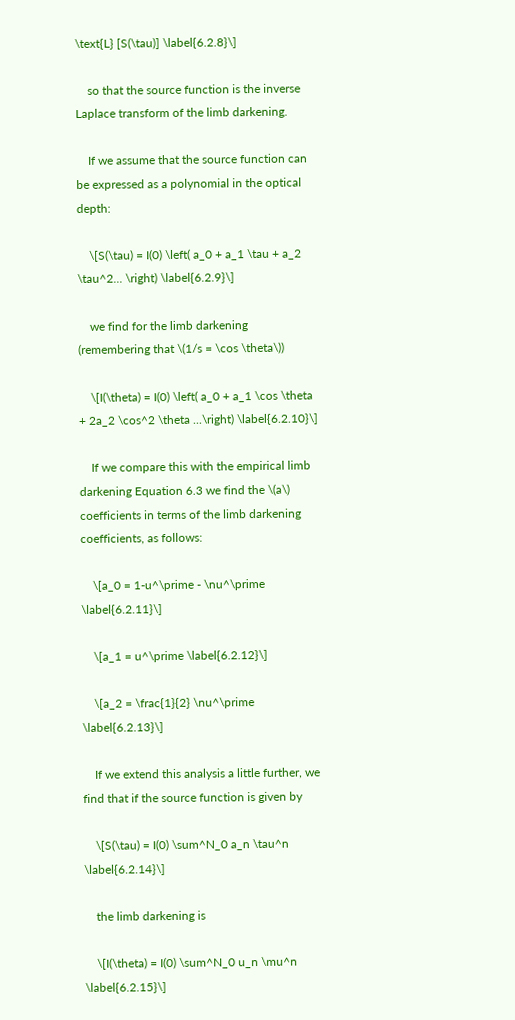\text{L} [S(\tau)] \label{6.2.8}\]

    so that the source function is the inverse Laplace transform of the limb darkening.

    If we assume that the source function can be expressed as a polynomial in the optical depth:

    \[S(\tau) = I(0) \left( a_0 + a_1 \tau + a_2 \tau^2... \right) \label{6.2.9}\]

    we find for the limb darkening (remembering that \(1/s = \cos \theta\))

    \[I(\theta) = I(0) \left( a_0 + a_1 \cos \theta + 2a_2 \cos^2 \theta ...\right) \label{6.2.10}\]

    If we compare this with the empirical limb darkening Equation 6.3 we find the \(a\) coefficients in terms of the limb darkening coefficients, as follows:

    \[a_0 = 1-u^\prime - \nu^\prime \label{6.2.11}\]

    \[a_1 = u^\prime \label{6.2.12}\]

    \[a_2 = \frac{1}{2} \nu^\prime \label{6.2.13}\]

    If we extend this analysis a little further, we find that if the source function is given by

    \[S(\tau) = I(0) \sum^N_0 a_n \tau^n \label{6.2.14}\]

    the limb darkening is

    \[I(\theta) = I(0) \sum^N_0 u_n \mu^n \label{6.2.15}\]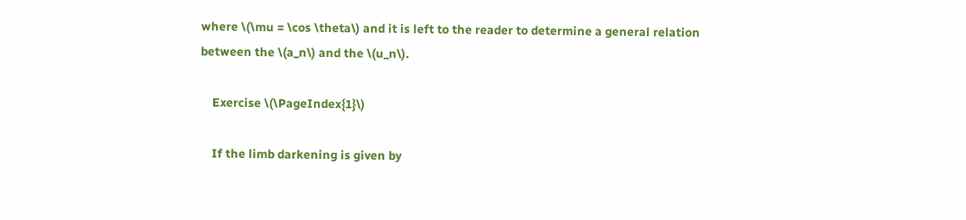where \(\mu = \cos \theta\) and it is left to the reader to determine a general relation between the \(a_n\) and the \(u_n\).

    Exercise \(\PageIndex{1}\)

    If the limb darkening is given by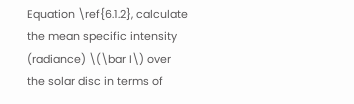Equation \ref{6.1.2}, calculate the mean specific intensity (radiance) \(\bar I\) over the solar disc in terms of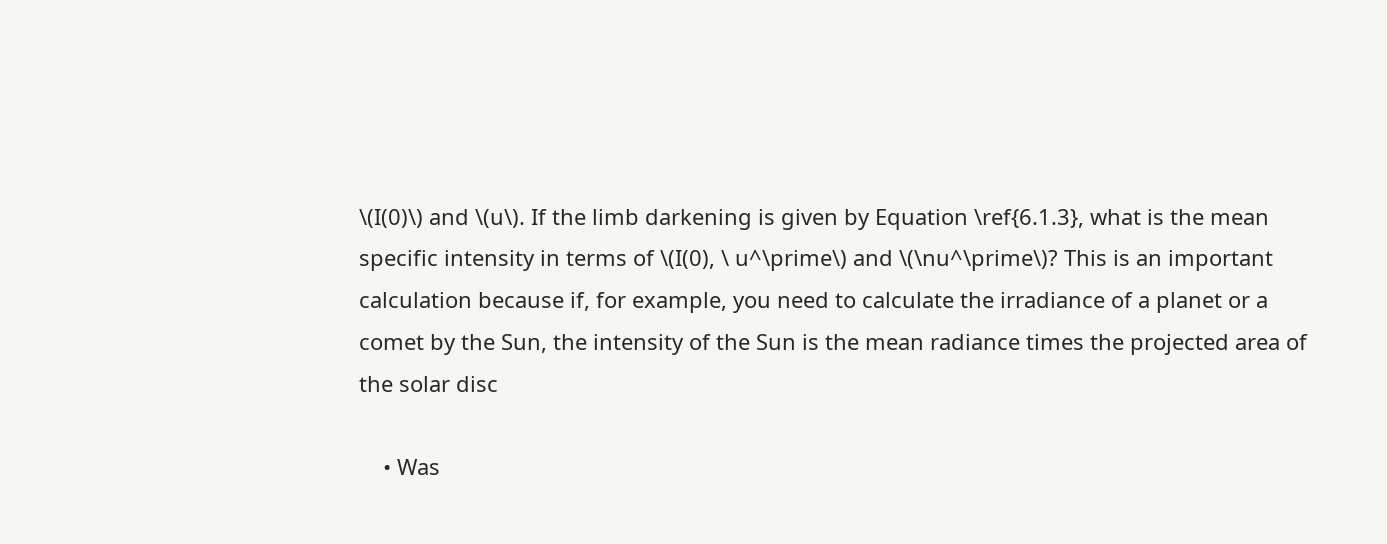\(I(0)\) and \(u\). If the limb darkening is given by Equation \ref{6.1.3}, what is the mean specific intensity in terms of \(I(0), \ u^\prime\) and \(\nu^\prime\)? This is an important calculation because if, for example, you need to calculate the irradiance of a planet or a comet by the Sun, the intensity of the Sun is the mean radiance times the projected area of the solar disc

    • Was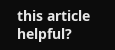this article helpful?